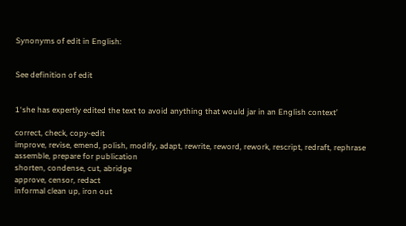Synonyms of edit in English:


See definition of edit


1‘she has expertly edited the text to avoid anything that would jar in an English context’

correct, check, copy-edit
improve, revise, emend, polish, modify, adapt, rewrite, reword, rework, rescript, redraft, rephrase
assemble, prepare for publication
shorten, condense, cut, abridge
approve, censor, redact
informal clean up, iron out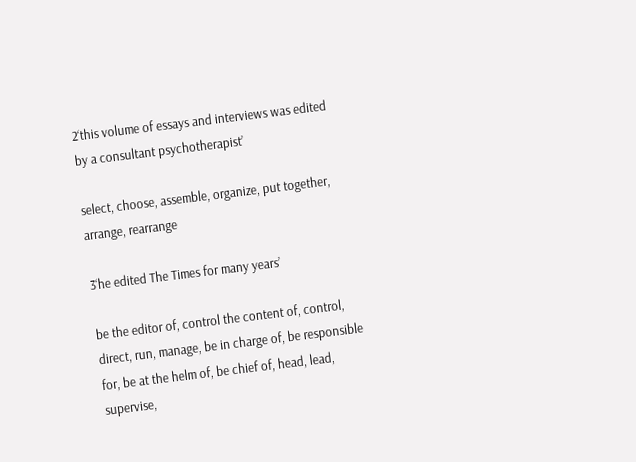2‘this volume of essays and interviews was edited by a consultant psychotherapist’

select, choose, assemble, organize, put together, arrange, rearrange

3‘he edited The Times for many years’

be the editor of, control the content of, control, direct, run, manage, be in charge of, be responsible for, be at the helm of, be chief of, head, lead, supervise,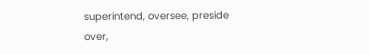superintend, oversee, preside over,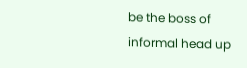be the boss of
informal head up